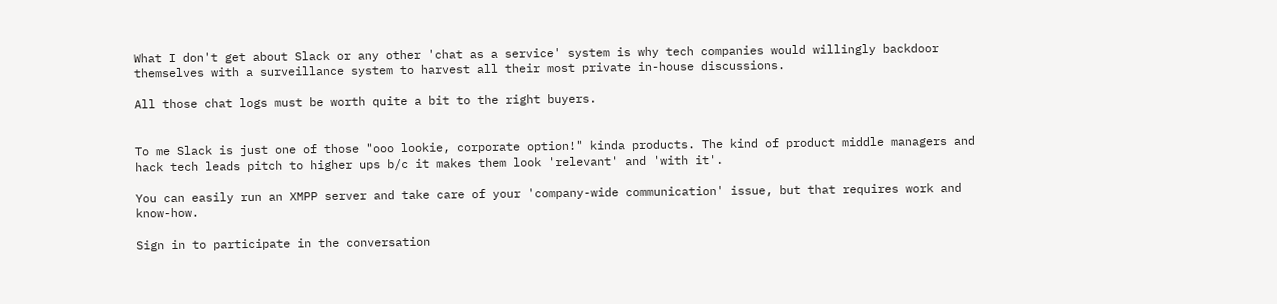What I don't get about Slack or any other 'chat as a service' system is why tech companies would willingly backdoor themselves with a surveillance system to harvest all their most private in-house discussions.

All those chat logs must be worth quite a bit to the right buyers.


To me Slack is just one of those "ooo lookie, corporate option!" kinda products. The kind of product middle managers and hack tech leads pitch to higher ups b/c it makes them look 'relevant' and 'with it'.

You can easily run an XMPP server and take care of your 'company-wide communication' issue, but that requires work and know-how.

Sign in to participate in the conversation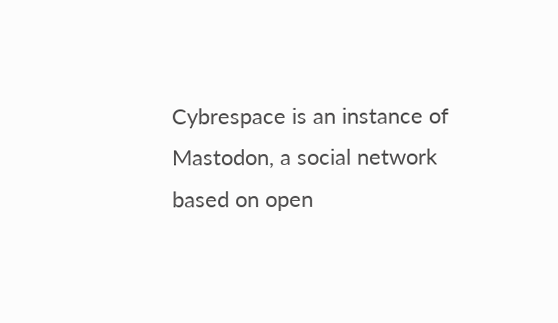Cybrespace is an instance of Mastodon, a social network based on open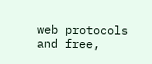web protocols and free,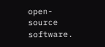open-source software.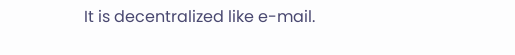It is decentralized like e-mail.